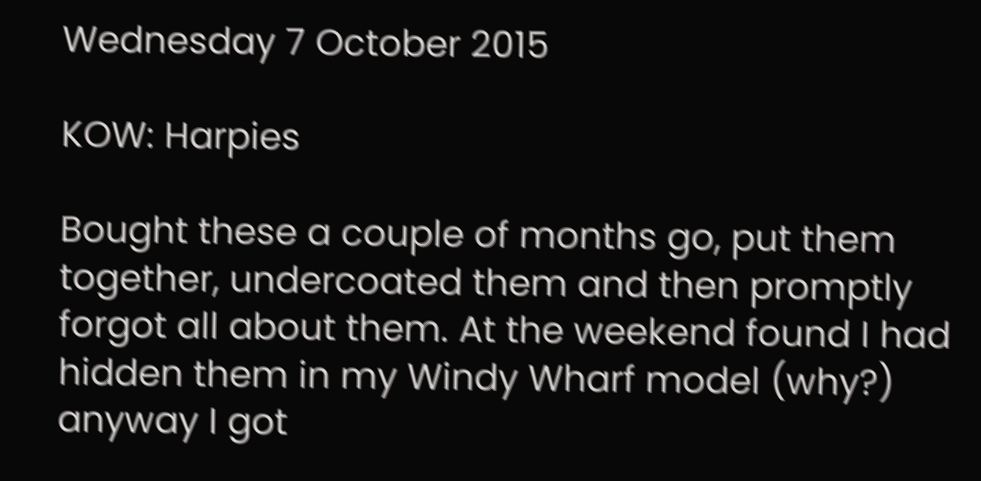Wednesday 7 October 2015

KOW: Harpies

Bought these a couple of months go, put them together, undercoated them and then promptly forgot all about them. At the weekend found I had hidden them in my Windy Wharf model (why?) anyway I got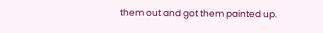them out and got them painted up.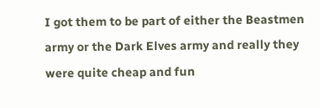I got them to be part of either the Beastmen army or the Dark Elves army and really they were quite cheap and fun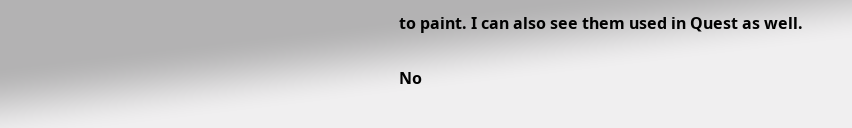to paint. I can also see them used in Quest as well.

No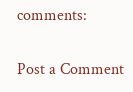comments:

Post a Comment